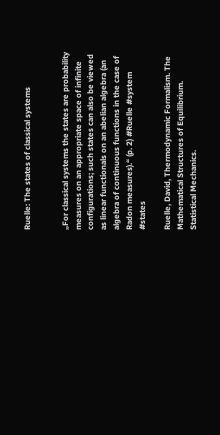Ruelle: The states of classical systems


„For classical systems the states are probability measures on an appropriate space of infinite configurations; such states can also be viewed as linear functionals on an abelian algebra (an algebra of continuous functions in the case of Radon measures).“ (p. 2) #Ruelle #system #states

Ruelle, David, Thermodynamic Formalism. The Mathematical Structures of Equilibrium. Statistical Mechanics.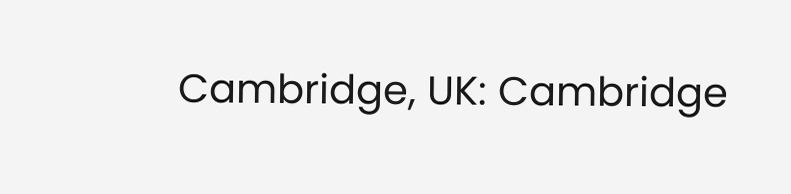Cambridge, UK: Cambridge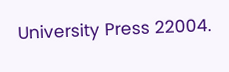University Press 22004.